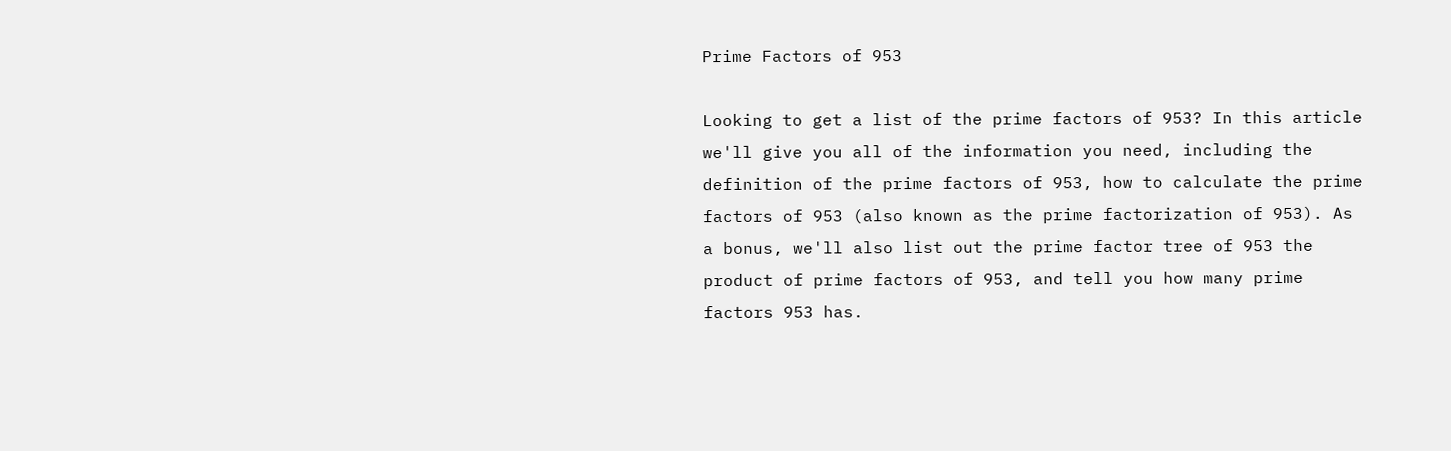Prime Factors of 953

Looking to get a list of the prime factors of 953? In this article we'll give you all of the information you need, including the definition of the prime factors of 953, how to calculate the prime factors of 953 (also known as the prime factorization of 953). As a bonus, we'll also list out the prime factor tree of 953 the product of prime factors of 953, and tell you how many prime factors 953 has.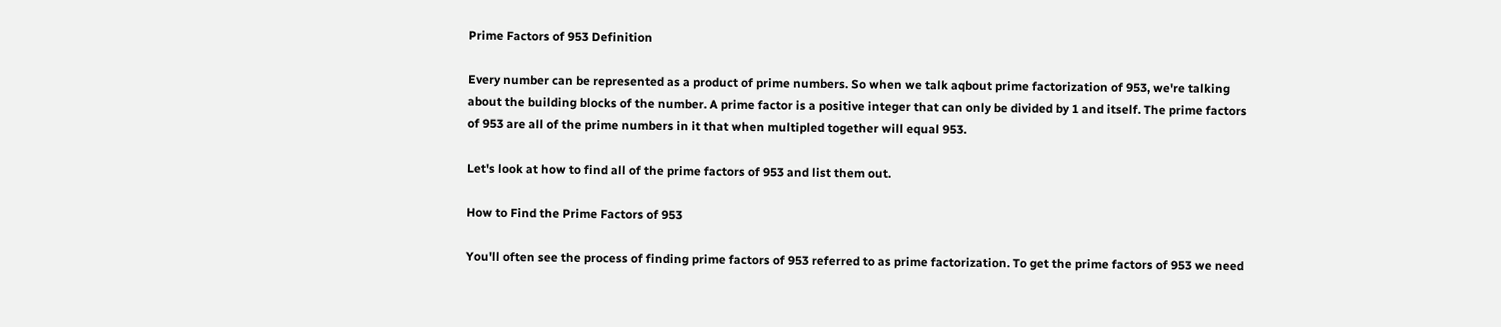Prime Factors of 953 Definition

Every number can be represented as a product of prime numbers. So when we talk aqbout prime factorization of 953, we're talking about the building blocks of the number. A prime factor is a positive integer that can only be divided by 1 and itself. The prime factors of 953 are all of the prime numbers in it that when multipled together will equal 953.

Let's look at how to find all of the prime factors of 953 and list them out.

How to Find the Prime Factors of 953

You'll often see the process of finding prime factors of 953 referred to as prime factorization. To get the prime factors of 953 we need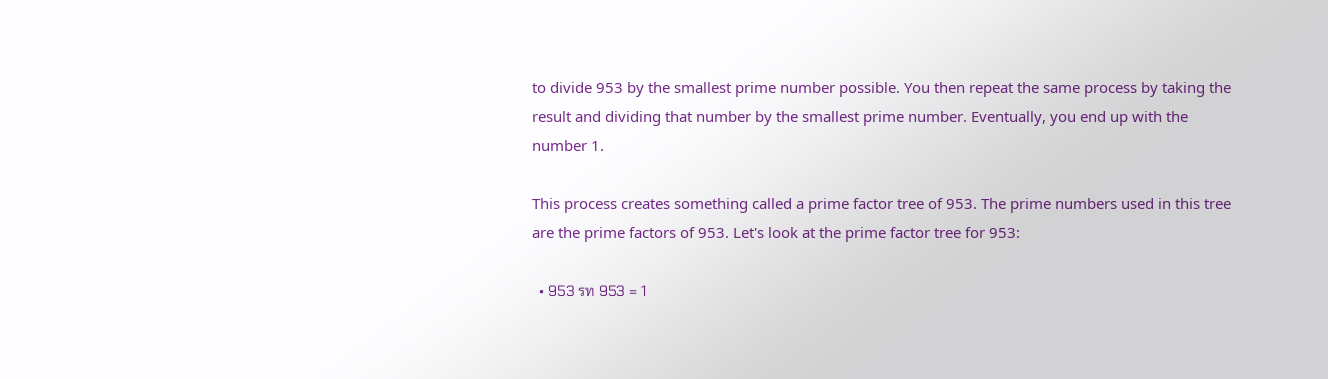to divide 953 by the smallest prime number possible. You then repeat the same process by taking the result and dividing that number by the smallest prime number. Eventually, you end up with the number 1.

This process creates something called a prime factor tree of 953. The prime numbers used in this tree are the prime factors of 953. Let's look at the prime factor tree for 953:

  • 953 รท 953 = 1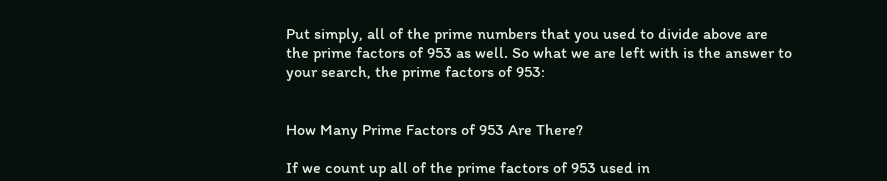Put simply, all of the prime numbers that you used to divide above are the prime factors of 953 as well. So what we are left with is the answer to your search, the prime factors of 953:


How Many Prime Factors of 953 Are There?

If we count up all of the prime factors of 953 used in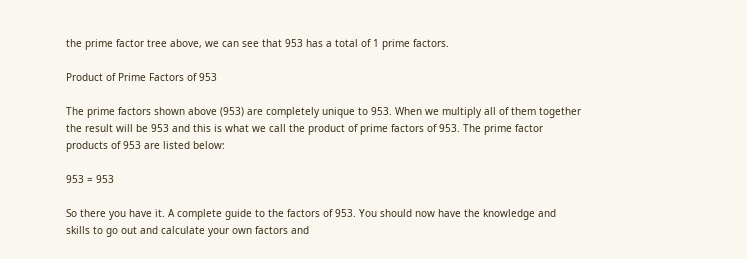the prime factor tree above, we can see that 953 has a total of 1 prime factors.

Product of Prime Factors of 953

The prime factors shown above (953) are completely unique to 953. When we multiply all of them together the result will be 953 and this is what we call the product of prime factors of 953. The prime factor products of 953 are listed below:

953 = 953

So there you have it. A complete guide to the factors of 953. You should now have the knowledge and skills to go out and calculate your own factors and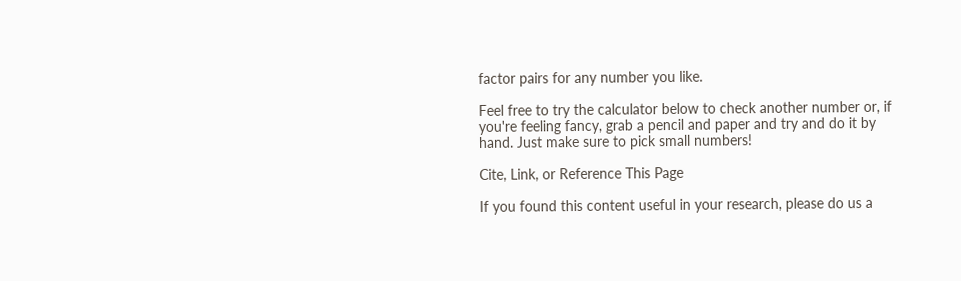factor pairs for any number you like.

Feel free to try the calculator below to check another number or, if you're feeling fancy, grab a pencil and paper and try and do it by hand. Just make sure to pick small numbers!

Cite, Link, or Reference This Page

If you found this content useful in your research, please do us a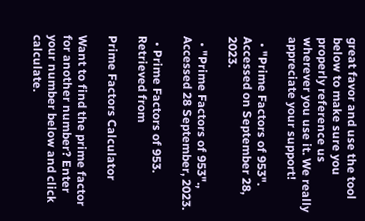great favor and use the tool below to make sure you properly reference us wherever you use it. We really appreciate your support!

  • "Prime Factors of 953". Accessed on September 28, 2023.

  • "Prime Factors of 953"., Accessed 28 September, 2023.

  • Prime Factors of 953. Retrieved from

Prime Factors Calculator

Want to find the prime factor for another number? Enter your number below and click calculate.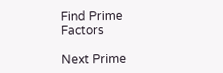Find Prime Factors

Next Prime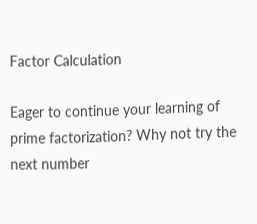Factor Calculation

Eager to continue your learning of prime factorization? Why not try the next number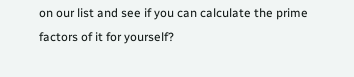on our list and see if you can calculate the prime factors of it for yourself?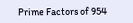Prime Factors of 954